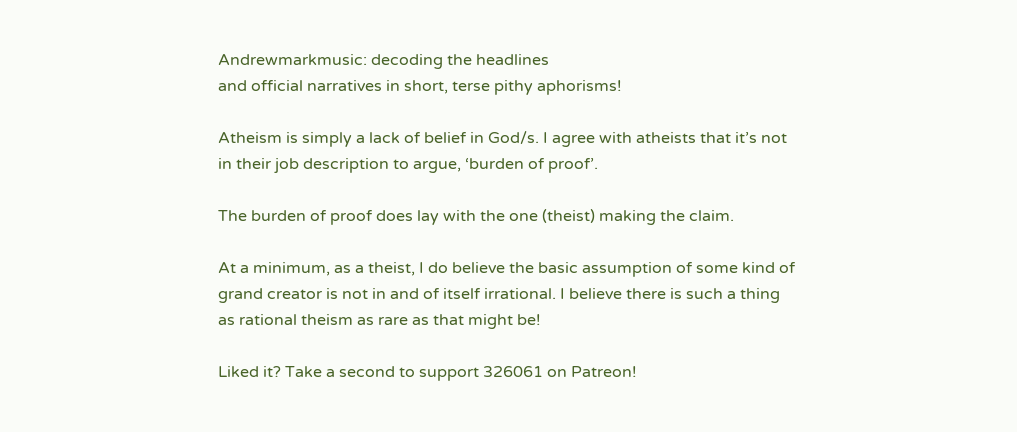Andrewmarkmusic: decoding the headlines
and official narratives in short, terse pithy aphorisms!

Atheism is simply a lack of belief in God/s. I agree with atheists that it’s not in their job description to argue, ‘burden of proof’.

The burden of proof does lay with the one (theist) making the claim.

At a minimum, as a theist, I do believe the basic assumption of some kind of grand creator is not in and of itself irrational. I believe there is such a thing as rational theism as rare as that might be!

Liked it? Take a second to support 326061 on Patreon!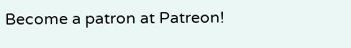Become a patron at Patreon!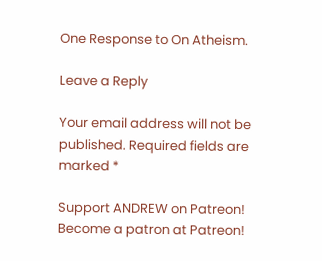One Response to On Atheism.

Leave a Reply

Your email address will not be published. Required fields are marked *

Support ANDREW on Patreon!
Become a patron at Patreon!